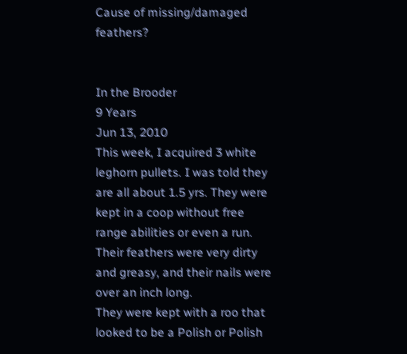Cause of missing/damaged feathers?


In the Brooder
9 Years
Jun 13, 2010
This week, I acquired 3 white leghorn pullets. I was told they are all about 1.5 yrs. They were kept in a coop without free range abilities or even a run. Their feathers were very dirty and greasy, and their nails were over an inch long.
They were kept with a roo that looked to be a Polish or Polish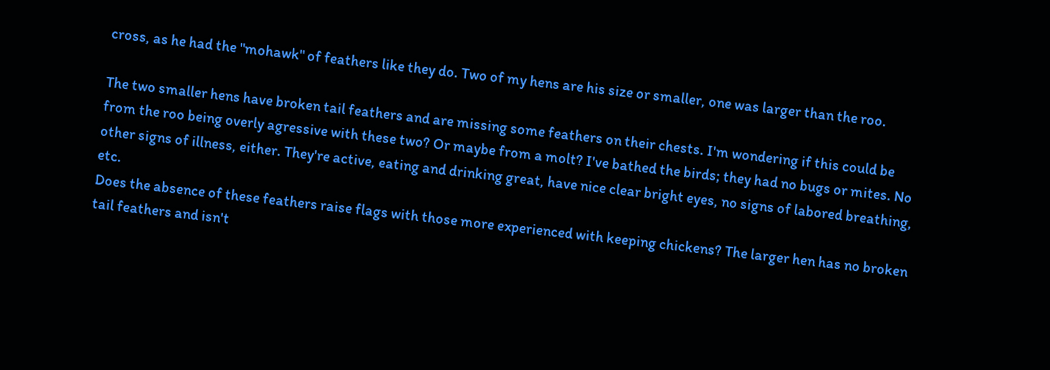cross, as he had the "mohawk" of feathers like they do. Two of my hens are his size or smaller, one was larger than the roo.

The two smaller hens have broken tail feathers and are missing some feathers on their chests. I'm wondering if this could be from the roo being overly agressive with these two? Or maybe from a molt? I've bathed the birds; they had no bugs or mites. No other signs of illness, either. They're active, eating and drinking great, have nice clear bright eyes, no signs of labored breathing, etc.
Does the absence of these feathers raise flags with those more experienced with keeping chickens? The larger hen has no broken tail feathers and isn't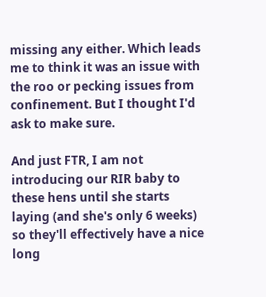missing any either. Which leads me to think it was an issue with the roo or pecking issues from confinement. But I thought I'd ask to make sure.

And just FTR, I am not introducing our RIR baby to these hens until she starts laying (and she's only 6 weeks) so they'll effectively have a nice long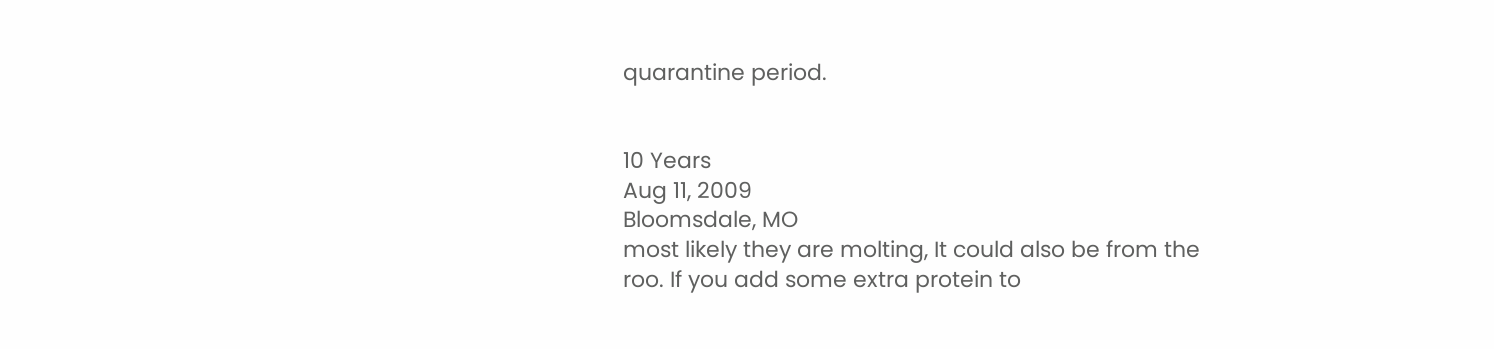quarantine period.


10 Years
Aug 11, 2009
Bloomsdale, MO
most likely they are molting, It could also be from the roo. If you add some extra protein to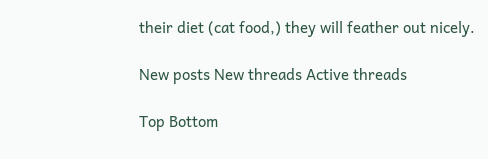their diet (cat food,) they will feather out nicely.

New posts New threads Active threads

Top Bottom